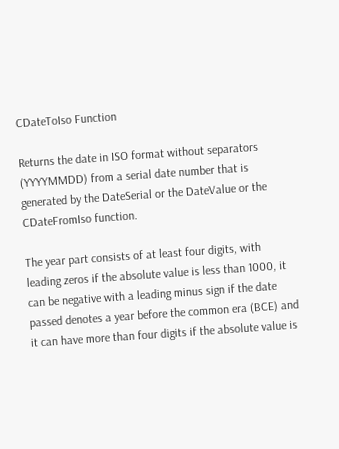CDateToIso Function

Returns the date in ISO format without separators (YYYYMMDD) from a serial date number that is generated by the DateSerial or the DateValue or the CDateFromIso function.

The year part consists of at least four digits, with leading zeros if the absolute value is less than 1000, it can be negative with a leading minus sign if the date passed denotes a year before the common era (BCE) and it can have more than four digits if the absolute value is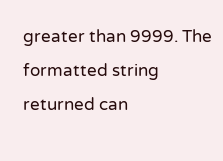greater than 9999. The formatted string returned can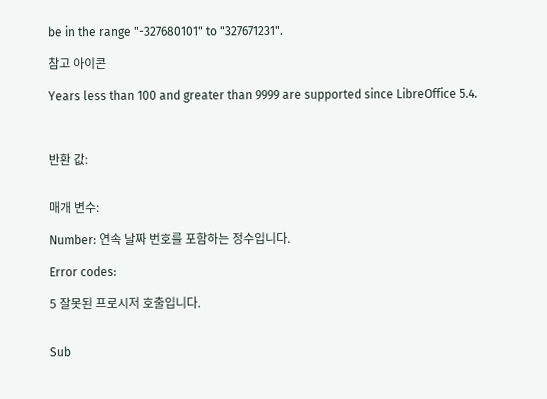be in the range "-327680101" to "327671231".

참고 아이콘

Years less than 100 and greater than 9999 are supported since LibreOffice 5.4.



반환 값:


매개 변수:

Number: 연속 날짜 번호를 포함하는 정수입니다.

Error codes:

5 잘못된 프로시저 호출입니다.


Sub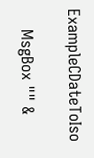ExampleCDateToIso

    MsgBox "" &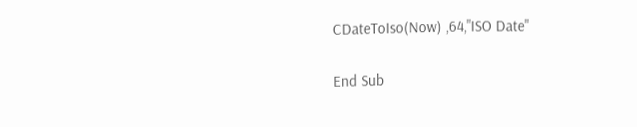CDateToIso(Now) ,64,"ISO Date"

End Sub